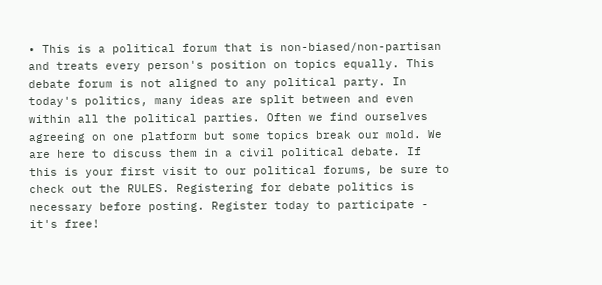• This is a political forum that is non-biased/non-partisan and treats every person's position on topics equally. This debate forum is not aligned to any political party. In today's politics, many ideas are split between and even within all the political parties. Often we find ourselves agreeing on one platform but some topics break our mold. We are here to discuss them in a civil political debate. If this is your first visit to our political forums, be sure to check out the RULES. Registering for debate politics is necessary before posting. Register today to participate - it's free!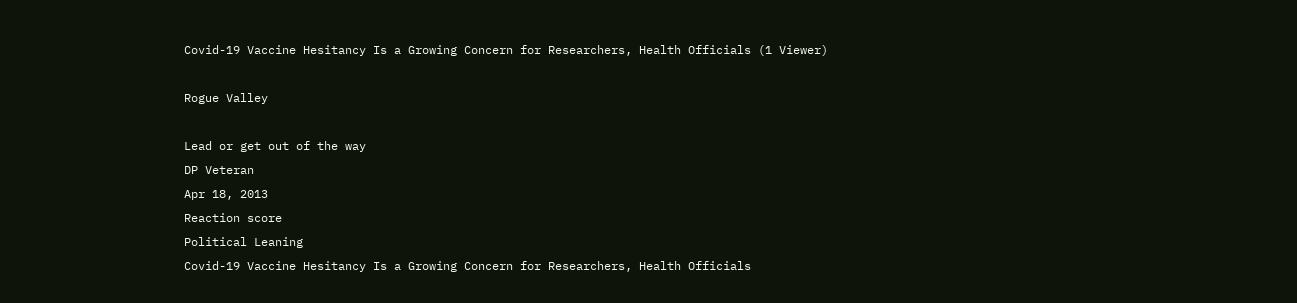Covid-19 Vaccine Hesitancy Is a Growing Concern for Researchers, Health Officials (1 Viewer)

Rogue Valley

Lead or get out of the way
DP Veteran
Apr 18, 2013
Reaction score
Political Leaning
Covid-19 Vaccine Hesitancy Is a Growing Concern for Researchers, Health Officials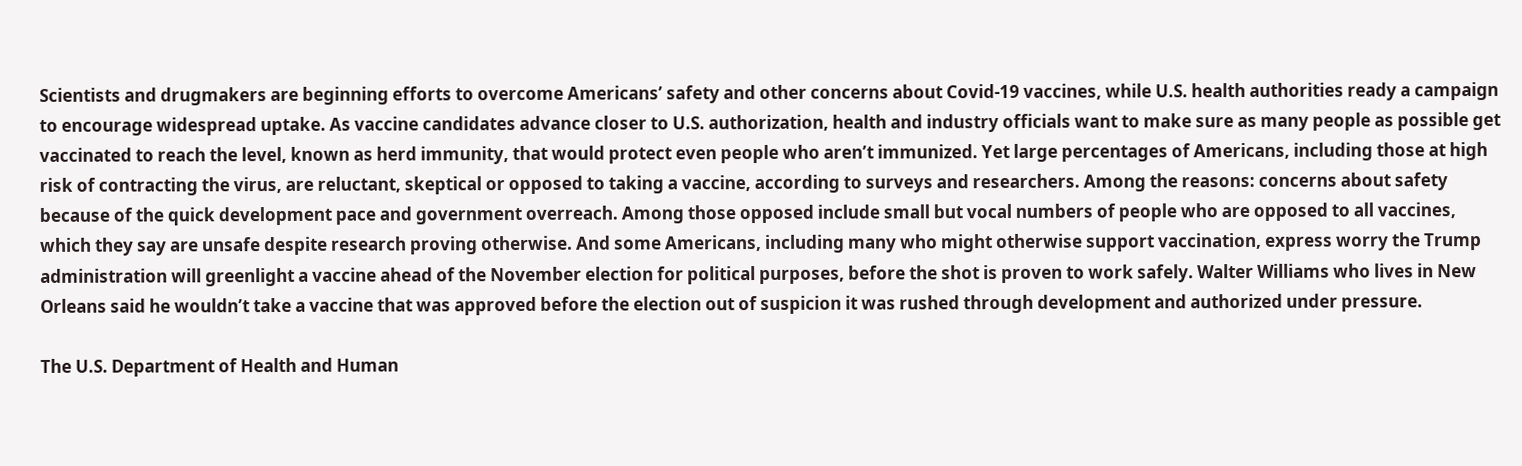Scientists and drugmakers are beginning efforts to overcome Americans’ safety and other concerns about Covid-19 vaccines, while U.S. health authorities ready a campaign to encourage widespread uptake. As vaccine candidates advance closer to U.S. authorization, health and industry officials want to make sure as many people as possible get vaccinated to reach the level, known as herd immunity, that would protect even people who aren’t immunized. Yet large percentages of Americans, including those at high risk of contracting the virus, are reluctant, skeptical or opposed to taking a vaccine, according to surveys and researchers. Among the reasons: concerns about safety because of the quick development pace and government overreach. Among those opposed include small but vocal numbers of people who are opposed to all vaccines, which they say are unsafe despite research proving otherwise. And some Americans, including many who might otherwise support vaccination, express worry the Trump administration will greenlight a vaccine ahead of the November election for political purposes, before the shot is proven to work safely. Walter Williams who lives in New Orleans said he wouldn’t take a vaccine that was approved before the election out of suspicion it was rushed through development and authorized under pressure.

The U.S. Department of Health and Human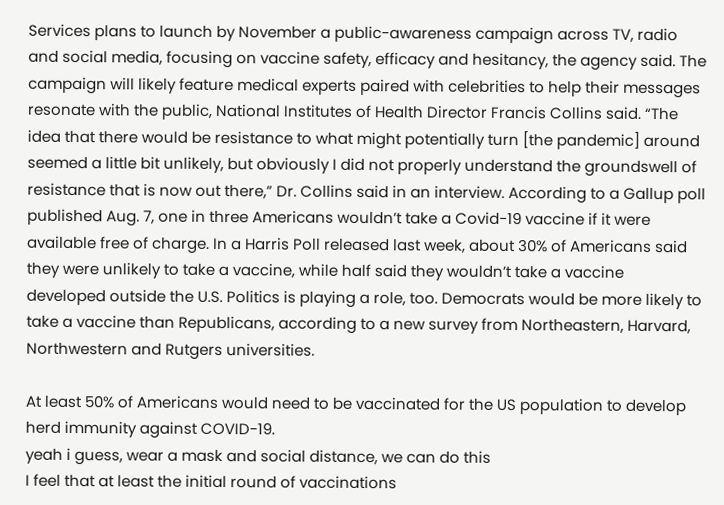Services plans to launch by November a public-awareness campaign across TV, radio and social media, focusing on vaccine safety, efficacy and hesitancy, the agency said. The campaign will likely feature medical experts paired with celebrities to help their messages resonate with the public, National Institutes of Health Director Francis Collins said. “The idea that there would be resistance to what might potentially turn [the pandemic] around seemed a little bit unlikely, but obviously I did not properly understand the groundswell of resistance that is now out there,” Dr. Collins said in an interview. According to a Gallup poll published Aug. 7, one in three Americans wouldn’t take a Covid-19 vaccine if it were available free of charge. In a Harris Poll released last week, about 30% of Americans said they were unlikely to take a vaccine, while half said they wouldn’t take a vaccine developed outside the U.S. Politics is playing a role, too. Democrats would be more likely to take a vaccine than Republicans, according to a new survey from Northeastern, Harvard, Northwestern and Rutgers universities.

At least 50% of Americans would need to be vaccinated for the US population to develop herd immunity against COVID-19.
yeah i guess, wear a mask and social distance, we can do this
I feel that at least the initial round of vaccinations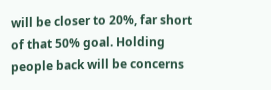will be closer to 20%, far short of that 50% goal. Holding people back will be concerns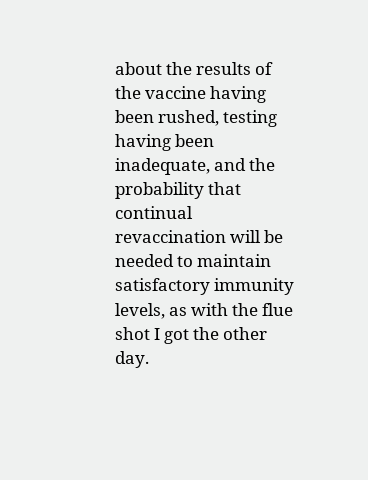about the results of the vaccine having been rushed, testing having been inadequate, and the probability that continual revaccination will be needed to maintain satisfactory immunity levels, as with the flue shot I got the other day.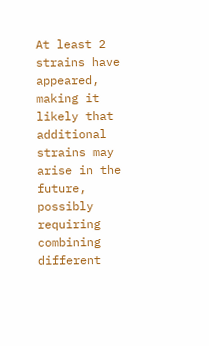At least 2 strains have appeared, making it likely that additional strains may arise in the future, possibly requiring combining different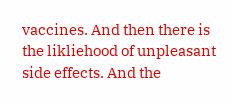vaccines. And then there is the likliehood of unpleasant side effects. And the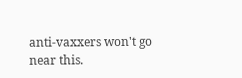anti-vaxxers won't go near this.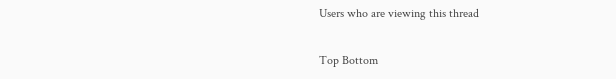Users who are viewing this thread

Top Bottom